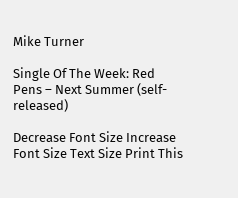Mike Turner

Single Of The Week: Red Pens – Next Summer (self-released)

Decrease Font Size Increase Font Size Text Size Print This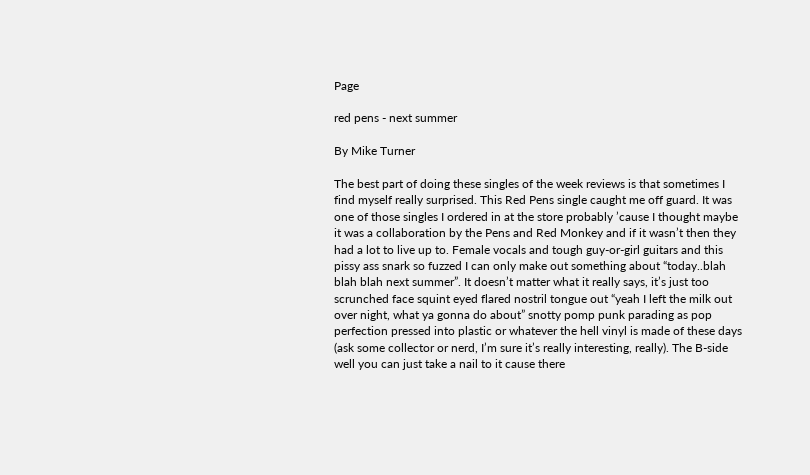Page

red pens - next summer

By Mike Turner

The best part of doing these singles of the week reviews is that sometimes I find myself really surprised. This Red Pens single caught me off guard. It was one of those singles I ordered in at the store probably ’cause I thought maybe it was a collaboration by the Pens and Red Monkey and if it wasn’t then they had a lot to live up to. Female vocals and tough guy-or-girl guitars and this pissy ass snark so fuzzed I can only make out something about “today..blah blah blah next summer”. It doesn’t matter what it really says, it’s just too scrunched face squint eyed flared nostril tongue out “yeah I left the milk out over night, what ya gonna do about” snotty pomp punk parading as pop perfection pressed into plastic or whatever the hell vinyl is made of these days (ask some collector or nerd, I’m sure it’s really interesting, really). The B-side well you can just take a nail to it cause there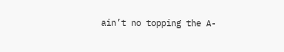ain’t no topping the A-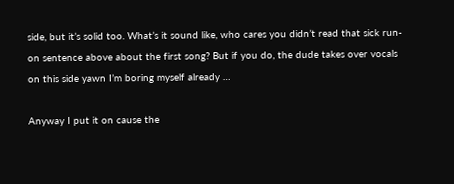side, but it’s solid too. What’s it sound like, who cares you didn’t read that sick run-on sentence above about the first song? But if you do, the dude takes over vocals on this side yawn I’m boring myself already …

Anyway I put it on cause the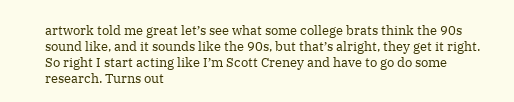artwork told me great let’s see what some college brats think the 90s sound like, and it sounds like the 90s, but that’s alright, they get it right. So right I start acting like I’m Scott Creney and have to go do some research. Turns out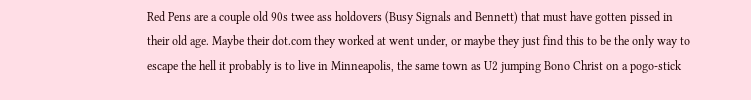Red Pens are a couple old 90s twee ass holdovers (Busy Signals and Bennett) that must have gotten pissed in their old age. Maybe their dot.com they worked at went under, or maybe they just find this to be the only way to escape the hell it probably is to live in Minneapolis, the same town as U2 jumping Bono Christ on a pogo-stick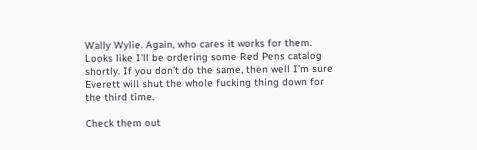Wally Wylie. Again, who cares it works for them. Looks like I’ll be ordering some Red Pens catalog shortly. If you don’t do the same, then well I’m sure Everett will shut the whole fucking thing down for the third time.

Check them out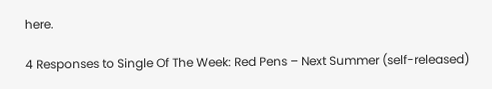here.

4 Responses to Single Of The Week: Red Pens – Next Summer (self-released)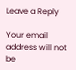Leave a Reply

Your email address will not be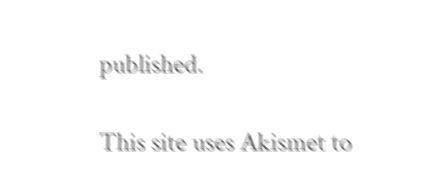published.

This site uses Akismet to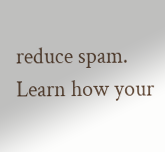reduce spam. Learn how your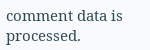comment data is processed.